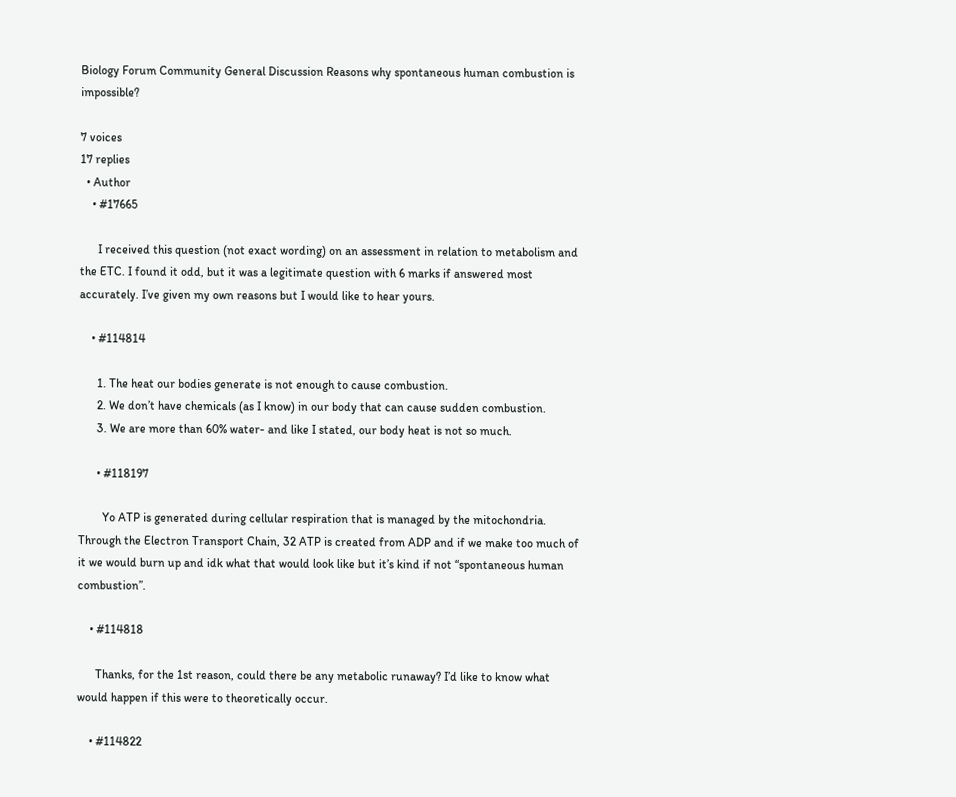Biology Forum Community General Discussion Reasons why spontaneous human combustion is impossible?

7 voices
17 replies
  • Author
    • #17665

      I received this question (not exact wording) on an assessment in relation to metabolism and the ETC. I found it odd, but it was a legitimate question with 6 marks if answered most accurately. I’ve given my own reasons but I would like to hear yours.

    • #114814

      1. The heat our bodies generate is not enough to cause combustion.
      2. We don’t have chemicals (as I know) in our body that can cause sudden combustion.
      3. We are more than 60% water- and like I stated, our body heat is not so much.

      • #118197

        Yo ATP is generated during cellular respiration that is managed by the mitochondria. Through the Electron Transport Chain, 32 ATP is created from ADP and if we make too much of it we would burn up and idk what that would look like but it’s kind if not “spontaneous human combustion”.

    • #114818

      Thanks, for the 1st reason, could there be any metabolic runaway? I’d like to know what would happen if this were to theoretically occur.

    • #114822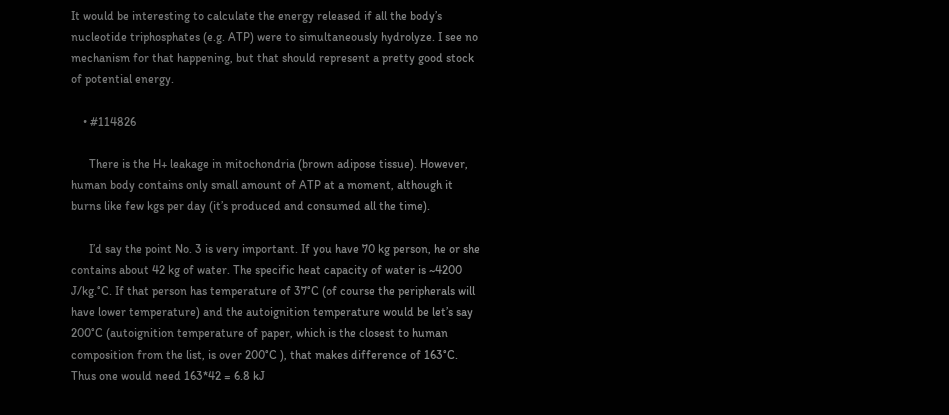It would be interesting to calculate the energy released if all the body’s nucleotide triphosphates (e.g. ATP) were to simultaneously hydrolyze. I see no mechanism for that happening, but that should represent a pretty good stock of potential energy.

    • #114826

      There is the H+ leakage in mitochondria (brown adipose tissue). However, human body contains only small amount of ATP at a moment, although it burns like few kgs per day (it’s produced and consumed all the time).

      I’d say the point No. 3 is very important. If you have 70 kg person, he or she contains about 42 kg of water. The specific heat capacity of water is ~4200 J/kg.°C. If that person has temperature of 37°C (of course the peripherals will have lower temperature) and the autoignition temperature would be let’s say 200°C (autoignition temperature of paper, which is the closest to human composition from the list, is over 200°C ), that makes difference of 163°C. Thus one would need 163*42 = 6.8 kJ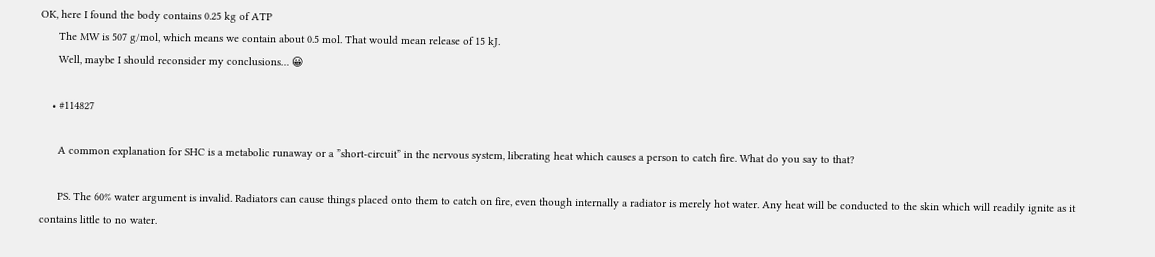OK, here I found the body contains 0.25 kg of ATP
      The MW is 507 g/mol, which means we contain about 0.5 mol. That would mean release of 15 kJ.
      Well, maybe I should reconsider my conclusions… 😀

    • #114827

      A common explanation for SHC is a metabolic runaway or a ”short-circuit” in the nervous system, liberating heat which causes a person to catch fire. What do you say to that?

      PS. The 60% water argument is invalid. Radiators can cause things placed onto them to catch on fire, even though internally a radiator is merely hot water. Any heat will be conducted to the skin which will readily ignite as it contains little to no water.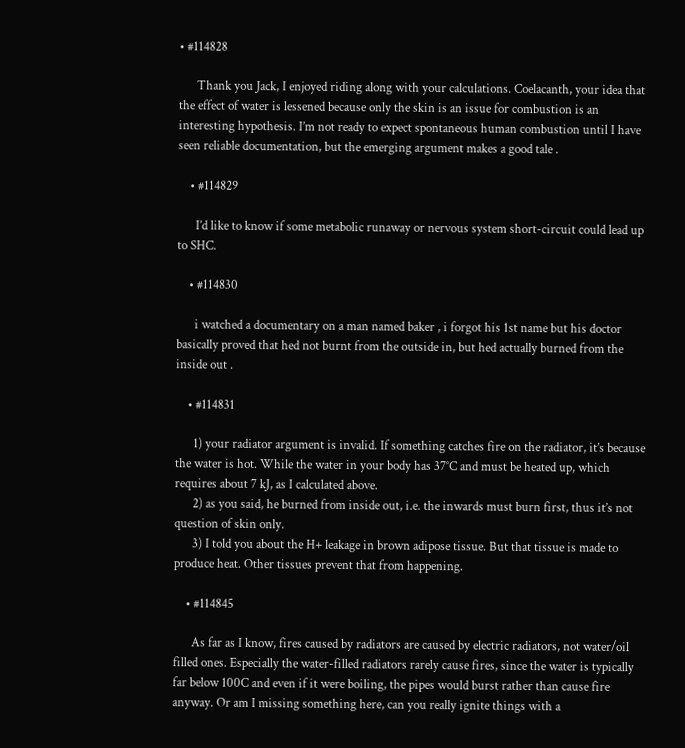• #114828

      Thank you Jack, I enjoyed riding along with your calculations. Coelacanth, your idea that the effect of water is lessened because only the skin is an issue for combustion is an interesting hypothesis. I’m not ready to expect spontaneous human combustion until I have seen reliable documentation, but the emerging argument makes a good tale .

    • #114829

      I’d like to know if some metabolic runaway or nervous system short-circuit could lead up to SHC.

    • #114830

      i watched a documentary on a man named baker , i forgot his 1st name but his doctor basically proved that hed not burnt from the outside in, but hed actually burned from the inside out .

    • #114831

      1) your radiator argument is invalid. If something catches fire on the radiator, it’s because the water is hot. While the water in your body has 37°C and must be heated up, which requires about 7 kJ, as I calculated above.
      2) as you said, he burned from inside out, i.e. the inwards must burn first, thus it’s not question of skin only.
      3) I told you about the H+ leakage in brown adipose tissue. But that tissue is made to produce heat. Other tissues prevent that from happening.

    • #114845

      As far as I know, fires caused by radiators are caused by electric radiators, not water/oil filled ones. Especially the water-filled radiators rarely cause fires, since the water is typically far below 100C and even if it were boiling, the pipes would burst rather than cause fire anyway. Or am I missing something here, can you really ignite things with a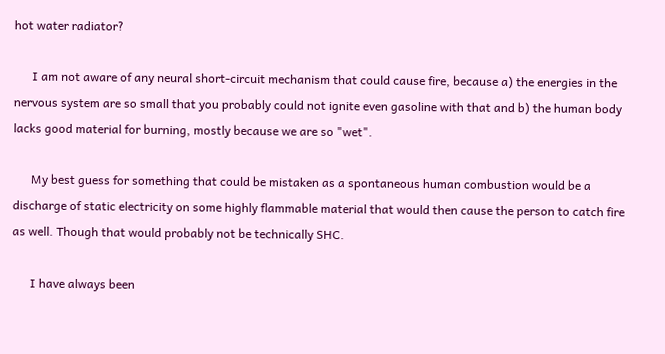hot water radiator?

      I am not aware of any neural short-circuit mechanism that could cause fire, because a) the energies in the nervous system are so small that you probably could not ignite even gasoline with that and b) the human body lacks good material for burning, mostly because we are so "wet".

      My best guess for something that could be mistaken as a spontaneous human combustion would be a discharge of static electricity on some highly flammable material that would then cause the person to catch fire as well. Though that would probably not be technically SHC.

      I have always been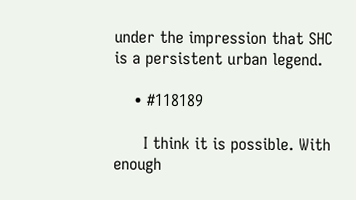under the impression that SHC is a persistent urban legend.

    • #118189

      I think it is possible. With enough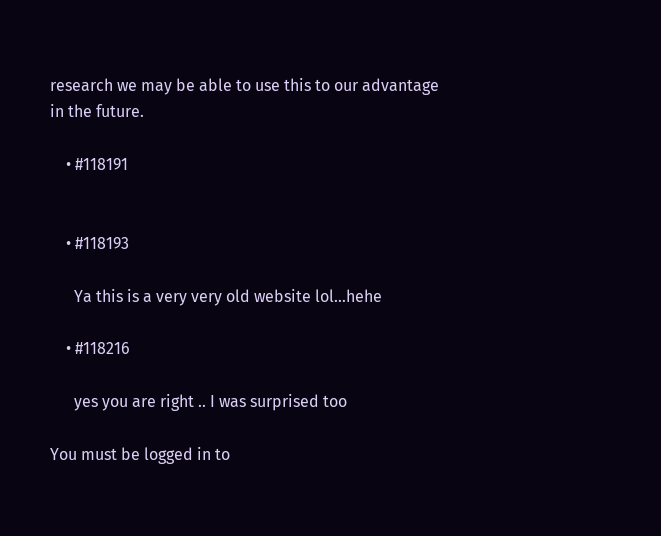research we may be able to use this to our advantage in the future.

    • #118191


    • #118193

      Ya this is a very very old website lol…hehe

    • #118216

      yes you are right .. I was surprised too

You must be logged in to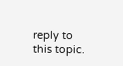reply to this topic.